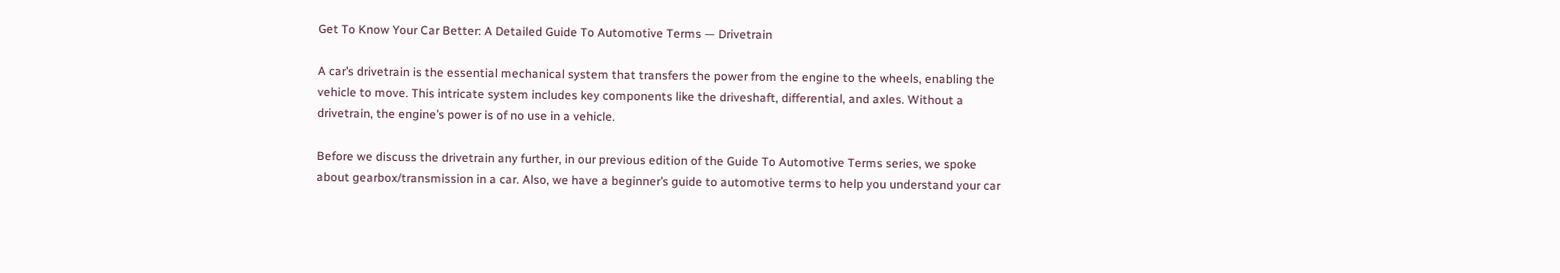Get To Know Your Car Better: A Detailed Guide To Automotive Terms — Drivetrain

A car’s drivetrain is the essential mechanical system that transfers the power from the engine to the wheels, enabling the vehicle to move. This intricate system includes key components like the driveshaft, differential, and axles. Without a drivetrain, the engine’s power is of no use in a vehicle.

Before we discuss the drivetrain any further, in our previous edition of the Guide To Automotive Terms series, we spoke about gearbox/transmission in a car. Also, we have a beginner’s guide to automotive terms to help you understand your car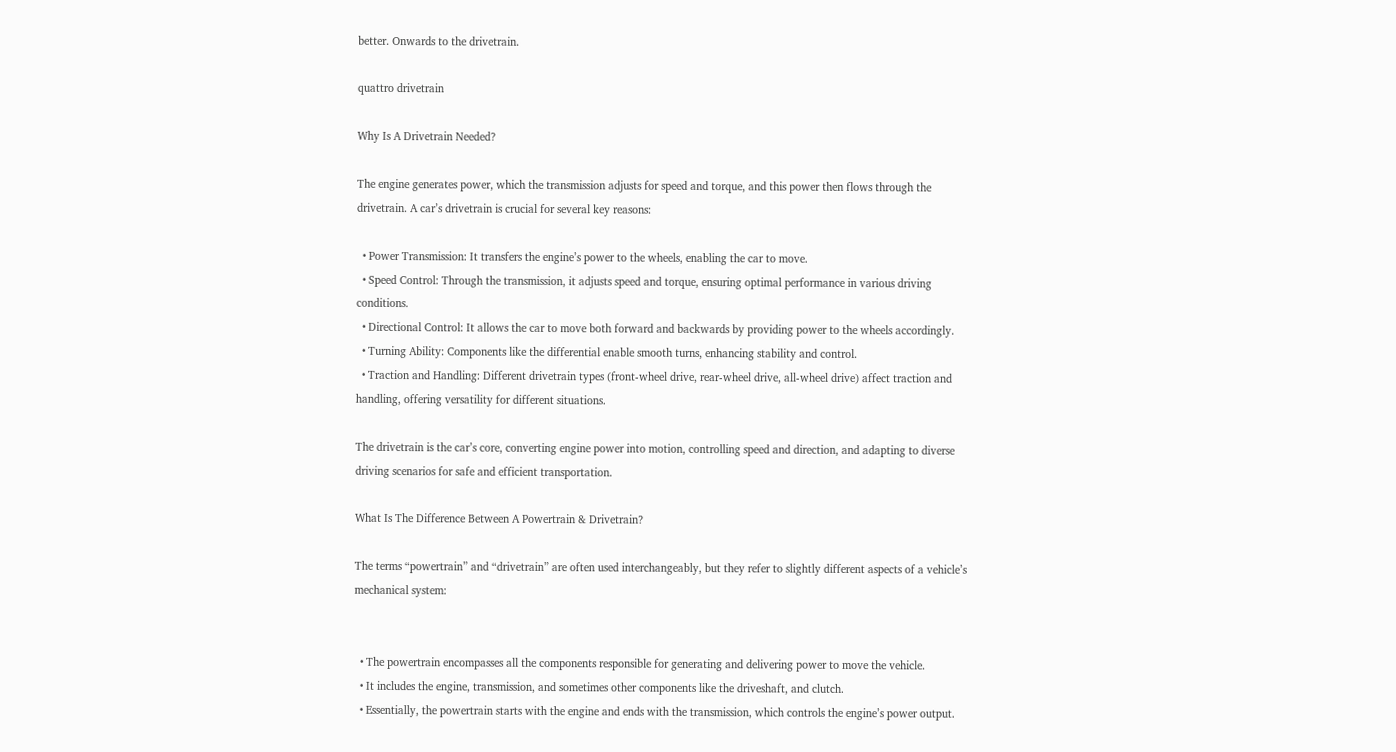better. Onwards to the drivetrain.

quattro drivetrain

Why Is A Drivetrain Needed?

The engine generates power, which the transmission adjusts for speed and torque, and this power then flows through the drivetrain. A car’s drivetrain is crucial for several key reasons:

  • Power Transmission: It transfers the engine’s power to the wheels, enabling the car to move.
  • Speed Control: Through the transmission, it adjusts speed and torque, ensuring optimal performance in various driving conditions.
  • Directional Control: It allows the car to move both forward and backwards by providing power to the wheels accordingly.
  • Turning Ability: Components like the differential enable smooth turns, enhancing stability and control.
  • Traction and Handling: Different drivetrain types (front-wheel drive, rear-wheel drive, all-wheel drive) affect traction and handling, offering versatility for different situations.

The drivetrain is the car’s core, converting engine power into motion, controlling speed and direction, and adapting to diverse driving scenarios for safe and efficient transportation.

What Is The Difference Between A Powertrain & Drivetrain?

The terms “powertrain” and “drivetrain” are often used interchangeably, but they refer to slightly different aspects of a vehicle’s mechanical system:


  • The powertrain encompasses all the components responsible for generating and delivering power to move the vehicle.
  • It includes the engine, transmission, and sometimes other components like the driveshaft, and clutch.
  • Essentially, the powertrain starts with the engine and ends with the transmission, which controls the engine’s power output.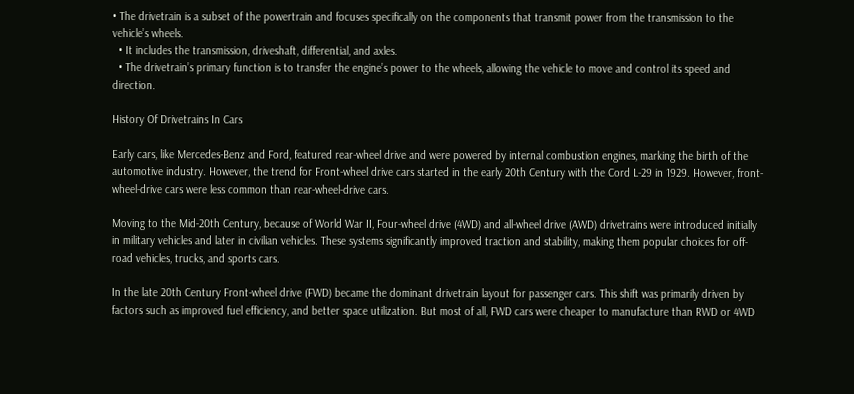• The drivetrain is a subset of the powertrain and focuses specifically on the components that transmit power from the transmission to the vehicle’s wheels.
  • It includes the transmission, driveshaft, differential, and axles.
  • The drivetrain’s primary function is to transfer the engine’s power to the wheels, allowing the vehicle to move and control its speed and direction.

History Of Drivetrains In Cars

Early cars, like Mercedes-Benz and Ford, featured rear-wheel drive and were powered by internal combustion engines, marking the birth of the automotive industry. However, the trend for Front-wheel drive cars started in the early 20th Century with the Cord L-29 in 1929. However, front-wheel-drive cars were less common than rear-wheel-drive cars.

Moving to the Mid-20th Century, because of World War II, Four-wheel drive (4WD) and all-wheel drive (AWD) drivetrains were introduced initially in military vehicles and later in civilian vehicles. These systems significantly improved traction and stability, making them popular choices for off-road vehicles, trucks, and sports cars.

In the late 20th Century Front-wheel drive (FWD) became the dominant drivetrain layout for passenger cars. This shift was primarily driven by factors such as improved fuel efficiency, and better space utilization. But most of all, FWD cars were cheaper to manufacture than RWD or 4WD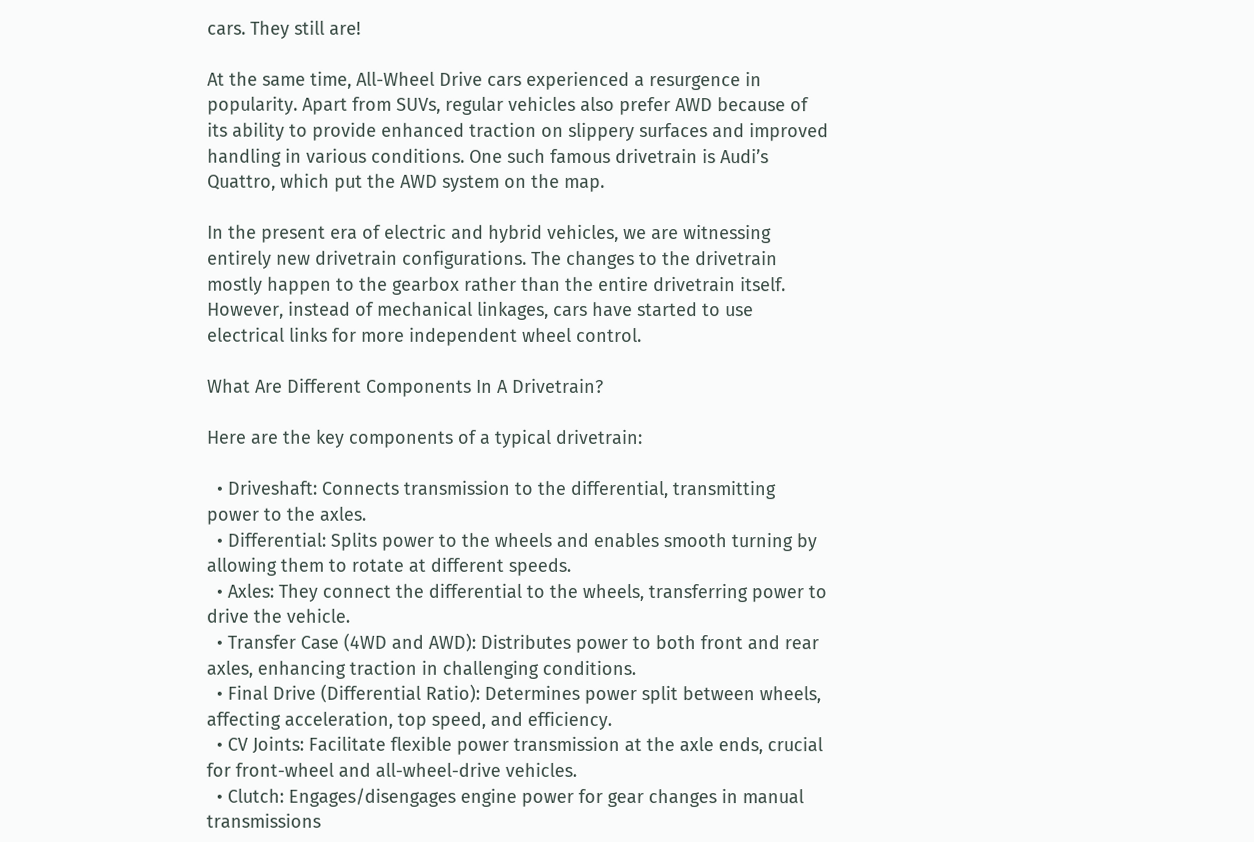cars. They still are!

At the same time, All-Wheel Drive cars experienced a resurgence in popularity. Apart from SUVs, regular vehicles also prefer AWD because of its ability to provide enhanced traction on slippery surfaces and improved handling in various conditions. One such famous drivetrain is Audi’s Quattro, which put the AWD system on the map.

In the present era of electric and hybrid vehicles, we are witnessing entirely new drivetrain configurations. The changes to the drivetrain mostly happen to the gearbox rather than the entire drivetrain itself. However, instead of mechanical linkages, cars have started to use electrical links for more independent wheel control.

What Are Different Components In A Drivetrain?

Here are the key components of a typical drivetrain:

  • Driveshaft: Connects transmission to the differential, transmitting power to the axles.
  • Differential: Splits power to the wheels and enables smooth turning by allowing them to rotate at different speeds.
  • Axles: They connect the differential to the wheels, transferring power to drive the vehicle.
  • Transfer Case (4WD and AWD): Distributes power to both front and rear axles, enhancing traction in challenging conditions.
  • Final Drive (Differential Ratio): Determines power split between wheels, affecting acceleration, top speed, and efficiency.
  • CV Joints: Facilitate flexible power transmission at the axle ends, crucial for front-wheel and all-wheel-drive vehicles.
  • Clutch: Engages/disengages engine power for gear changes in manual transmissions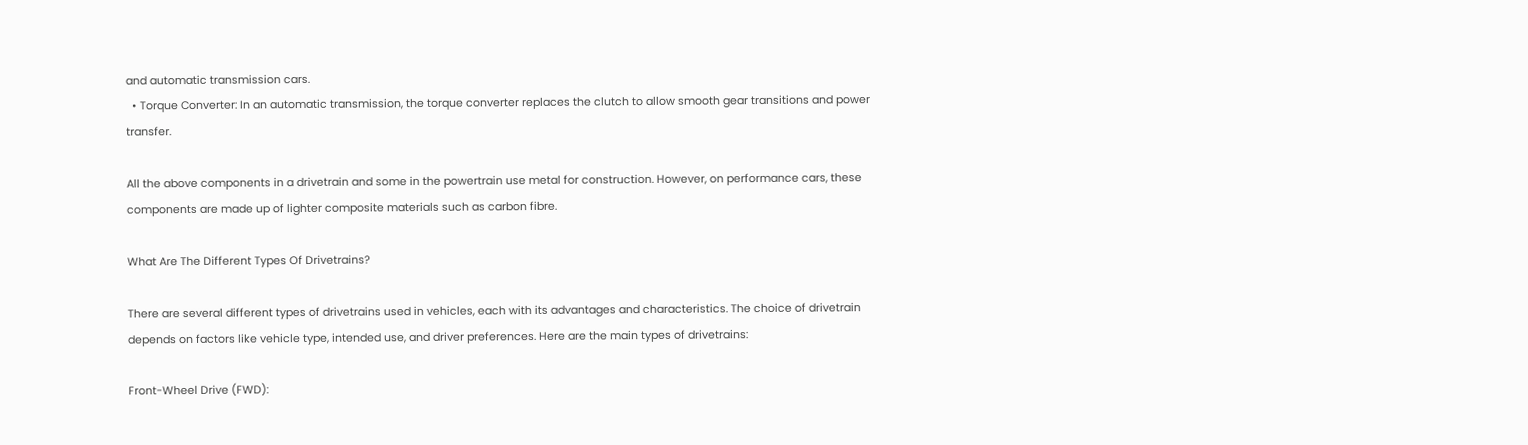and automatic transmission cars.
  • Torque Converter: In an automatic transmission, the torque converter replaces the clutch to allow smooth gear transitions and power transfer.

All the above components in a drivetrain and some in the powertrain use metal for construction. However, on performance cars, these components are made up of lighter composite materials such as carbon fibre.

What Are The Different Types Of Drivetrains?

There are several different types of drivetrains used in vehicles, each with its advantages and characteristics. The choice of drivetrain depends on factors like vehicle type, intended use, and driver preferences. Here are the main types of drivetrains:

Front-Wheel Drive (FWD):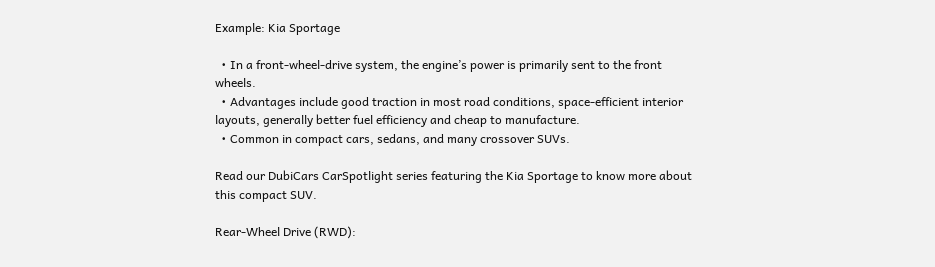Example: Kia Sportage

  • In a front-wheel-drive system, the engine’s power is primarily sent to the front wheels.
  • Advantages include good traction in most road conditions, space-efficient interior layouts, generally better fuel efficiency and cheap to manufacture.
  • Common in compact cars, sedans, and many crossover SUVs.

Read our DubiCars CarSpotlight series featuring the Kia Sportage to know more about this compact SUV.

Rear-Wheel Drive (RWD):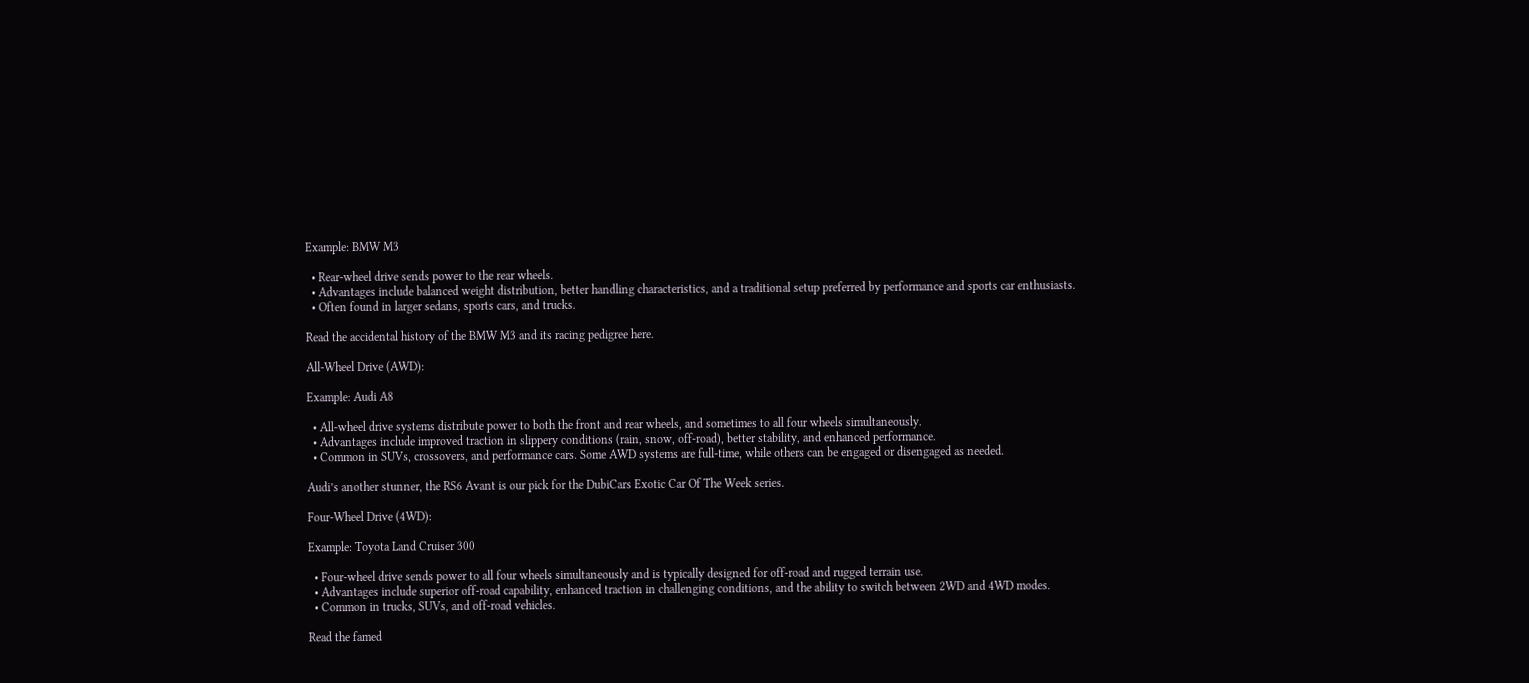Example: BMW M3

  • Rear-wheel drive sends power to the rear wheels.
  • Advantages include balanced weight distribution, better handling characteristics, and a traditional setup preferred by performance and sports car enthusiasts.
  • Often found in larger sedans, sports cars, and trucks.

Read the accidental history of the BMW M3 and its racing pedigree here.

All-Wheel Drive (AWD):

Example: Audi A8

  • All-wheel drive systems distribute power to both the front and rear wheels, and sometimes to all four wheels simultaneously.
  • Advantages include improved traction in slippery conditions (rain, snow, off-road), better stability, and enhanced performance.
  • Common in SUVs, crossovers, and performance cars. Some AWD systems are full-time, while others can be engaged or disengaged as needed.

Audi’s another stunner, the RS6 Avant is our pick for the DubiCars Exotic Car Of The Week series.

Four-Wheel Drive (4WD):

Example: Toyota Land Cruiser 300

  • Four-wheel drive sends power to all four wheels simultaneously and is typically designed for off-road and rugged terrain use.
  • Advantages include superior off-road capability, enhanced traction in challenging conditions, and the ability to switch between 2WD and 4WD modes.
  • Common in trucks, SUVs, and off-road vehicles.

Read the famed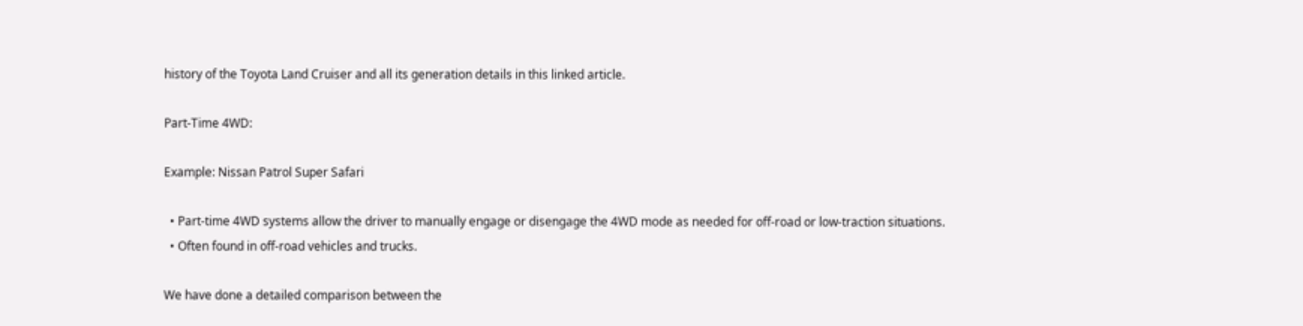history of the Toyota Land Cruiser and all its generation details in this linked article.

Part-Time 4WD:

Example: Nissan Patrol Super Safari

  • Part-time 4WD systems allow the driver to manually engage or disengage the 4WD mode as needed for off-road or low-traction situations.
  • Often found in off-road vehicles and trucks.

We have done a detailed comparison between the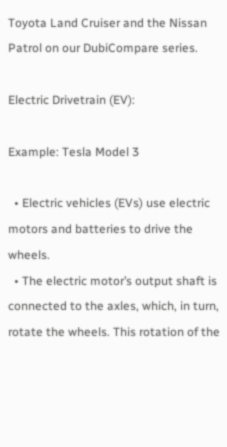Toyota Land Cruiser and the Nissan Patrol on our DubiCompare series.

Electric Drivetrain (EV):

Example: Tesla Model 3

  • Electric vehicles (EVs) use electric motors and batteries to drive the wheels.
  • The electric motor’s output shaft is connected to the axles, which, in turn, rotate the wheels. This rotation of the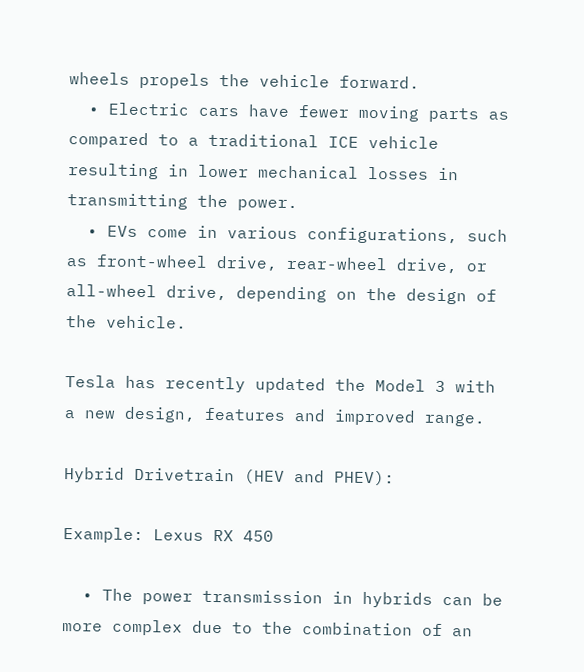wheels propels the vehicle forward.
  • Electric cars have fewer moving parts as compared to a traditional ICE vehicle resulting in lower mechanical losses in transmitting the power.
  • EVs come in various configurations, such as front-wheel drive, rear-wheel drive, or all-wheel drive, depending on the design of the vehicle.

Tesla has recently updated the Model 3 with a new design, features and improved range.

Hybrid Drivetrain (HEV and PHEV):

Example: Lexus RX 450

  • The power transmission in hybrids can be more complex due to the combination of an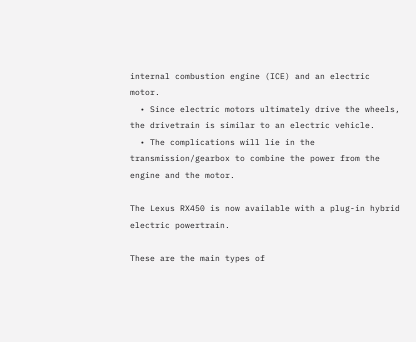internal combustion engine (ICE) and an electric motor.
  • Since electric motors ultimately drive the wheels, the drivetrain is similar to an electric vehicle.
  • The complications will lie in the transmission/gearbox to combine the power from the engine and the motor.

The Lexus RX450 is now available with a plug-in hybrid electric powertrain.

These are the main types of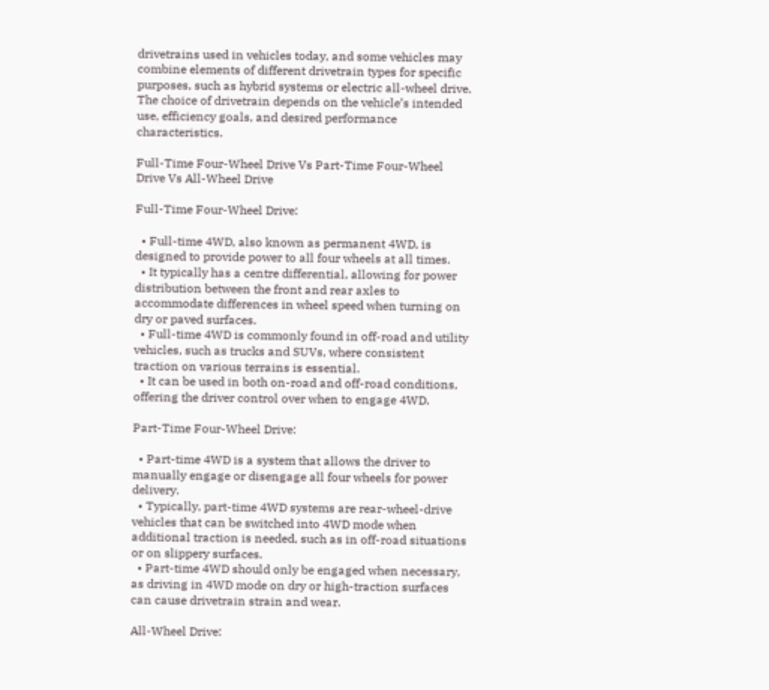drivetrains used in vehicles today, and some vehicles may combine elements of different drivetrain types for specific purposes, such as hybrid systems or electric all-wheel drive. The choice of drivetrain depends on the vehicle’s intended use, efficiency goals, and desired performance characteristics.

Full-Time Four-Wheel Drive Vs Part-Time Four-Wheel Drive Vs All-Wheel Drive

Full-Time Four-Wheel Drive:

  • Full-time 4WD, also known as permanent 4WD, is designed to provide power to all four wheels at all times.
  • It typically has a centre differential, allowing for power distribution between the front and rear axles to accommodate differences in wheel speed when turning on dry or paved surfaces.
  • Full-time 4WD is commonly found in off-road and utility vehicles, such as trucks and SUVs, where consistent traction on various terrains is essential.
  • It can be used in both on-road and off-road conditions, offering the driver control over when to engage 4WD.

Part-Time Four-Wheel Drive:

  • Part-time 4WD is a system that allows the driver to manually engage or disengage all four wheels for power delivery.
  • Typically, part-time 4WD systems are rear-wheel-drive vehicles that can be switched into 4WD mode when additional traction is needed, such as in off-road situations or on slippery surfaces.
  • Part-time 4WD should only be engaged when necessary, as driving in 4WD mode on dry or high-traction surfaces can cause drivetrain strain and wear.

All-Wheel Drive: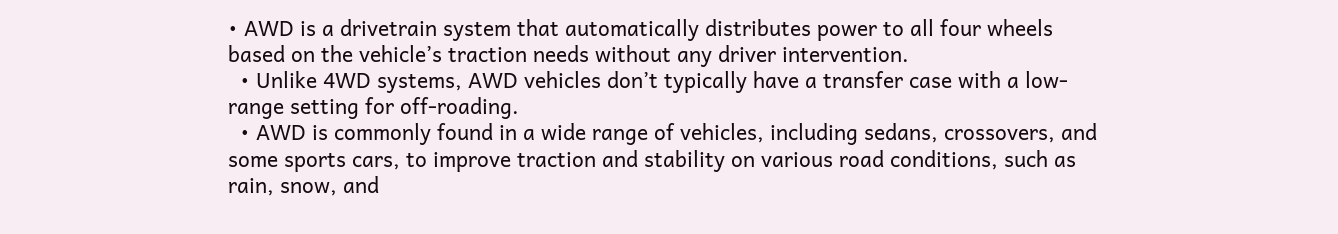• AWD is a drivetrain system that automatically distributes power to all four wheels based on the vehicle’s traction needs without any driver intervention.
  • Unlike 4WD systems, AWD vehicles don’t typically have a transfer case with a low-range setting for off-roading.
  • AWD is commonly found in a wide range of vehicles, including sedans, crossovers, and some sports cars, to improve traction and stability on various road conditions, such as rain, snow, and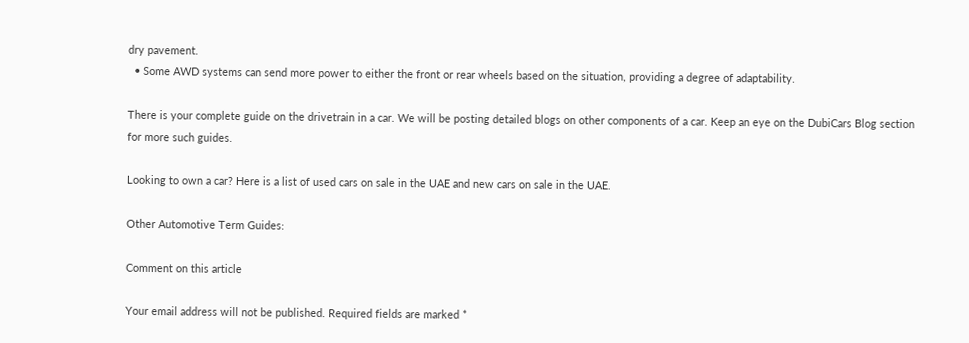dry pavement.
  • Some AWD systems can send more power to either the front or rear wheels based on the situation, providing a degree of adaptability.

There is your complete guide on the drivetrain in a car. We will be posting detailed blogs on other components of a car. Keep an eye on the DubiCars Blog section for more such guides.

Looking to own a car? Here is a list of used cars on sale in the UAE and new cars on sale in the UAE.

Other Automotive Term Guides:

Comment on this article

Your email address will not be published. Required fields are marked *